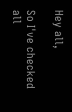Hey all,

So I've checked all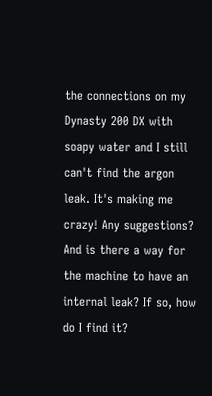the connections on my Dynasty 200 DX with soapy water and I still can't find the argon leak. It's making me crazy! Any suggestions? And is there a way for the machine to have an internal leak? If so, how do I find it?